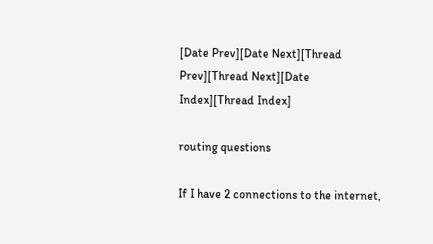[Date Prev][Date Next][Thread Prev][Thread Next][Date Index][Thread Index]

routing questions

If I have 2 connections to the internet,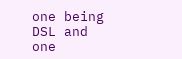one being DSL and one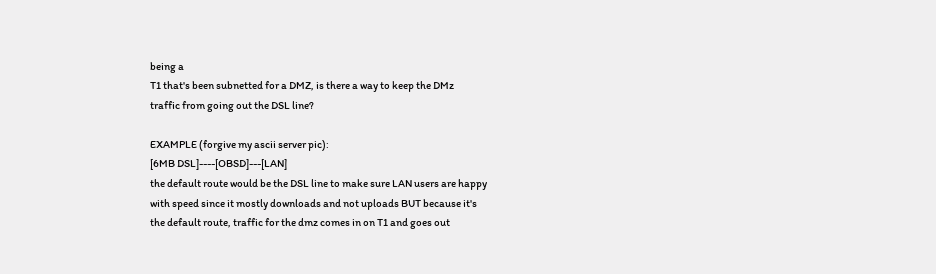being a
T1 that's been subnetted for a DMZ, is there a way to keep the DMz
traffic from going out the DSL line?

EXAMPLE (forgive my ascii server pic):
[6MB DSL]----[OBSD]---[LAN]
the default route would be the DSL line to make sure LAN users are happy
with speed since it mostly downloads and not uploads BUT because it's
the default route, traffic for the dmz comes in on T1 and goes out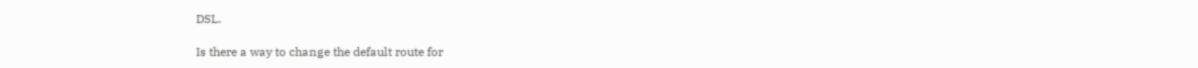DSL.

Is there a way to change the default route for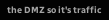the DMZ so it's traffic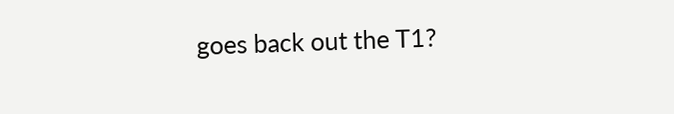goes back out the T1?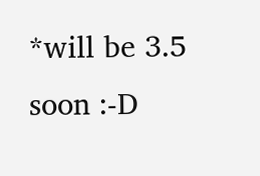*will be 3.5 soon :-D